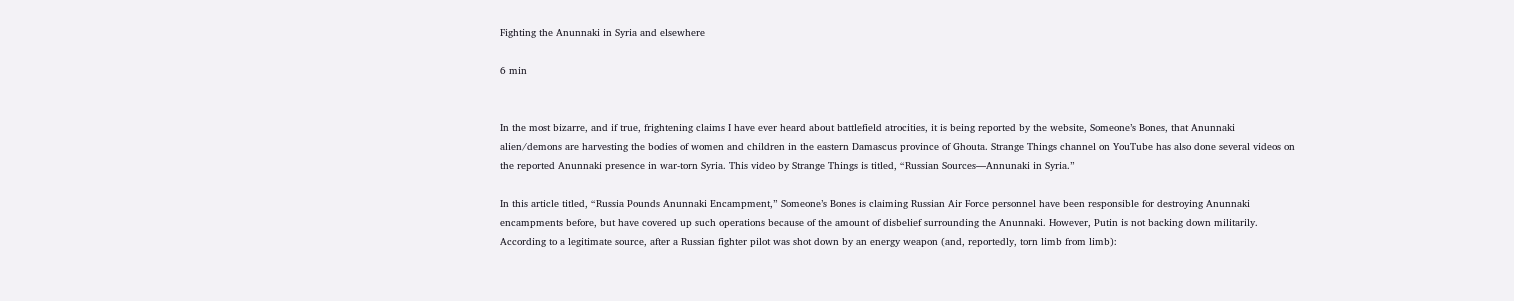Fighting the Anunnaki in Syria and elsewhere

6 min


In the most bizarre, and if true, frightening claims I have ever heard about battlefield atrocities, it is being reported by the website, Someone’s Bones, that Anunnaki alien/demons are harvesting the bodies of women and children in the eastern Damascus province of Ghouta. Strange Things channel on YouTube has also done several videos on the reported Anunnaki presence in war-torn Syria. This video by Strange Things is titled, “Russian Sources—Annunaki in Syria.”

In this article titled, “Russia Pounds Anunnaki Encampment,” Someone’s Bones is claiming Russian Air Force personnel have been responsible for destroying Anunnaki encampments before, but have covered up such operations because of the amount of disbelief surrounding the Anunnaki. However, Putin is not backing down militarily. According to a legitimate source, after a Russian fighter pilot was shot down by an energy weapon (and, reportedly, torn limb from limb):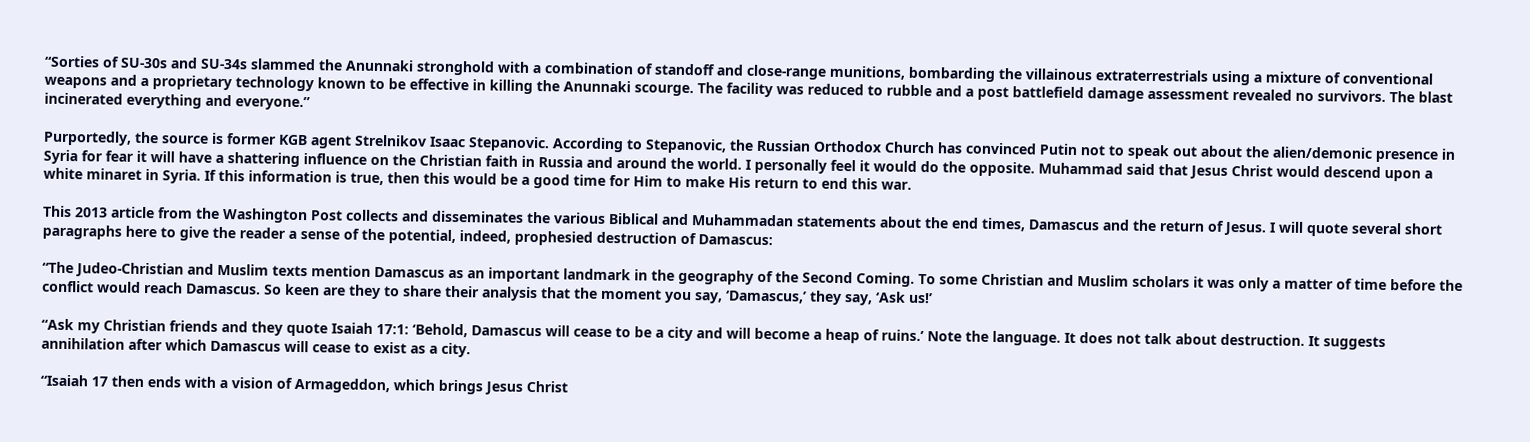“Sorties of SU-30s and SU-34s slammed the Anunnaki stronghold with a combination of standoff and close-range munitions, bombarding the villainous extraterrestrials using a mixture of conventional weapons and a proprietary technology known to be effective in killing the Anunnaki scourge. The facility was reduced to rubble and a post battlefield damage assessment revealed no survivors. The blast incinerated everything and everyone.”

Purportedly, the source is former KGB agent Strelnikov Isaac Stepanovic. According to Stepanovic, the Russian Orthodox Church has convinced Putin not to speak out about the alien/demonic presence in Syria for fear it will have a shattering influence on the Christian faith in Russia and around the world. I personally feel it would do the opposite. Muhammad said that Jesus Christ would descend upon a white minaret in Syria. If this information is true, then this would be a good time for Him to make His return to end this war.

This 2013 article from the Washington Post collects and disseminates the various Biblical and Muhammadan statements about the end times, Damascus and the return of Jesus. I will quote several short paragraphs here to give the reader a sense of the potential, indeed, prophesied destruction of Damascus:

“The Judeo-Christian and Muslim texts mention Damascus as an important landmark in the geography of the Second Coming. To some Christian and Muslim scholars it was only a matter of time before the conflict would reach Damascus. So keen are they to share their analysis that the moment you say, ‘Damascus,’ they say, ‘Ask us!’

“Ask my Christian friends and they quote Isaiah 17:1: ‘Behold, Damascus will cease to be a city and will become a heap of ruins.’ Note the language. It does not talk about destruction. It suggests annihilation after which Damascus will cease to exist as a city.

“Isaiah 17 then ends with a vision of Armageddon, which brings Jesus Christ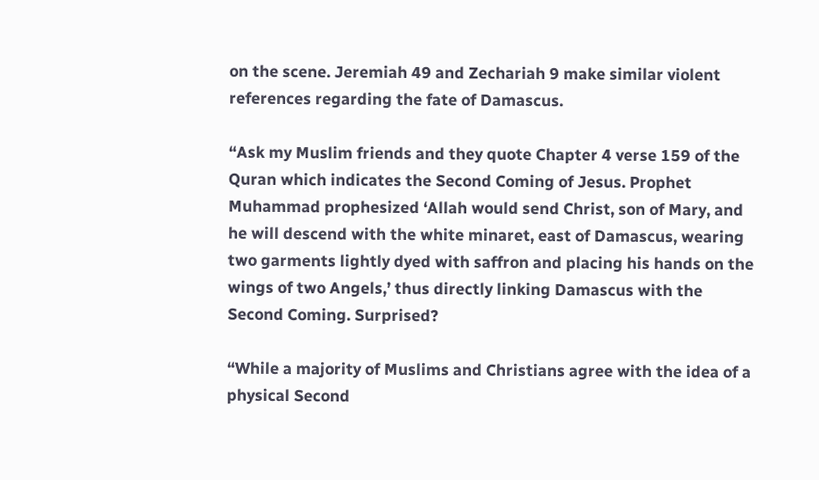on the scene. Jeremiah 49 and Zechariah 9 make similar violent references regarding the fate of Damascus.

“Ask my Muslim friends and they quote Chapter 4 verse 159 of the Quran which indicates the Second Coming of Jesus. Prophet Muhammad prophesized ‘Allah would send Christ, son of Mary, and he will descend with the white minaret, east of Damascus, wearing two garments lightly dyed with saffron and placing his hands on the wings of two Angels,’ thus directly linking Damascus with the Second Coming. Surprised?

“While a majority of Muslims and Christians agree with the idea of a physical Second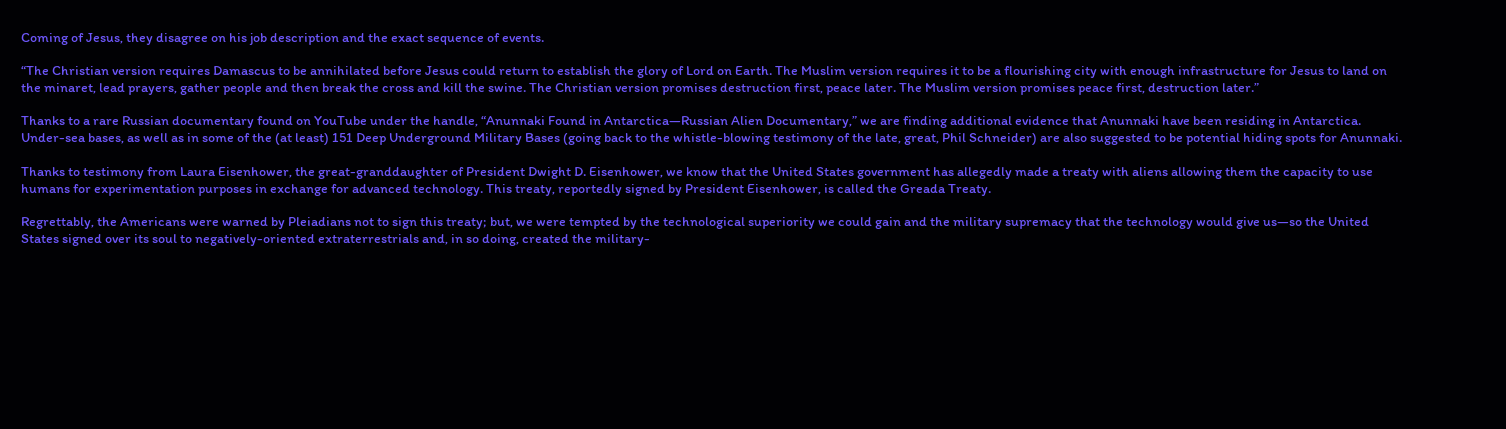Coming of Jesus, they disagree on his job description and the exact sequence of events.

“The Christian version requires Damascus to be annihilated before Jesus could return to establish the glory of Lord on Earth. The Muslim version requires it to be a flourishing city with enough infrastructure for Jesus to land on the minaret, lead prayers, gather people and then break the cross and kill the swine. The Christian version promises destruction first, peace later. The Muslim version promises peace first, destruction later.”

Thanks to a rare Russian documentary found on YouTube under the handle, “Anunnaki Found in Antarctica—Russian Alien Documentary,” we are finding additional evidence that Anunnaki have been residing in Antarctica. Under-sea bases, as well as in some of the (at least) 151 Deep Underground Military Bases (going back to the whistle-blowing testimony of the late, great, Phil Schneider) are also suggested to be potential hiding spots for Anunnaki.

Thanks to testimony from Laura Eisenhower, the great-granddaughter of President Dwight D. Eisenhower, we know that the United States government has allegedly made a treaty with aliens allowing them the capacity to use humans for experimentation purposes in exchange for advanced technology. This treaty, reportedly signed by President Eisenhower, is called the Greada Treaty.

Regrettably, the Americans were warned by Pleiadians not to sign this treaty; but, we were tempted by the technological superiority we could gain and the military supremacy that the technology would give us—so the United States signed over its soul to negatively-oriented extraterrestrials and, in so doing, created the military-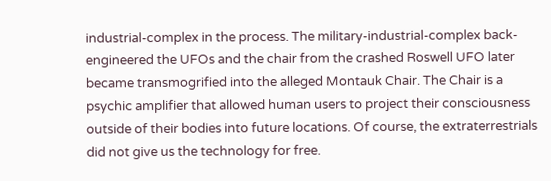industrial-complex in the process. The military-industrial-complex back-engineered the UFOs and the chair from the crashed Roswell UFO later became transmogrified into the alleged Montauk Chair. The Chair is a psychic amplifier that allowed human users to project their consciousness outside of their bodies into future locations. Of course, the extraterrestrials did not give us the technology for free.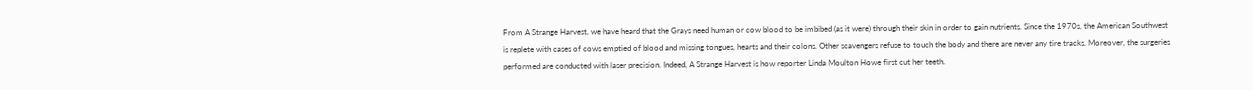From A Strange Harvest, we have heard that the Grays need human or cow blood to be imbibed (as it were) through their skin in order to gain nutrients. Since the 1970s, the American Southwest is replete with cases of cows emptied of blood and missing tongues, hearts and their colons. Other scavengers refuse to touch the body and there are never any tire tracks. Moreover, the surgeries performed are conducted with laser precision. Indeed, A Strange Harvest is how reporter Linda Moulton Howe first cut her teeth.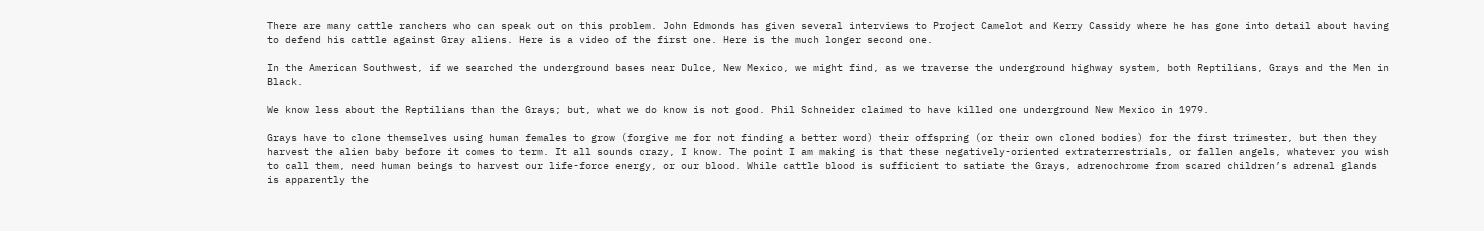There are many cattle ranchers who can speak out on this problem. John Edmonds has given several interviews to Project Camelot and Kerry Cassidy where he has gone into detail about having to defend his cattle against Gray aliens. Here is a video of the first one. Here is the much longer second one.

In the American Southwest, if we searched the underground bases near Dulce, New Mexico, we might find, as we traverse the underground highway system, both Reptilians, Grays and the Men in Black.

We know less about the Reptilians than the Grays; but, what we do know is not good. Phil Schneider claimed to have killed one underground New Mexico in 1979.

Grays have to clone themselves using human females to grow (forgive me for not finding a better word) their offspring (or their own cloned bodies) for the first trimester, but then they harvest the alien baby before it comes to term. It all sounds crazy, I know. The point I am making is that these negatively-oriented extraterrestrials, or fallen angels, whatever you wish to call them, need human beings to harvest our life-force energy, or our blood. While cattle blood is sufficient to satiate the Grays, adrenochrome from scared children’s adrenal glands is apparently the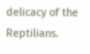delicacy of the Reptilians.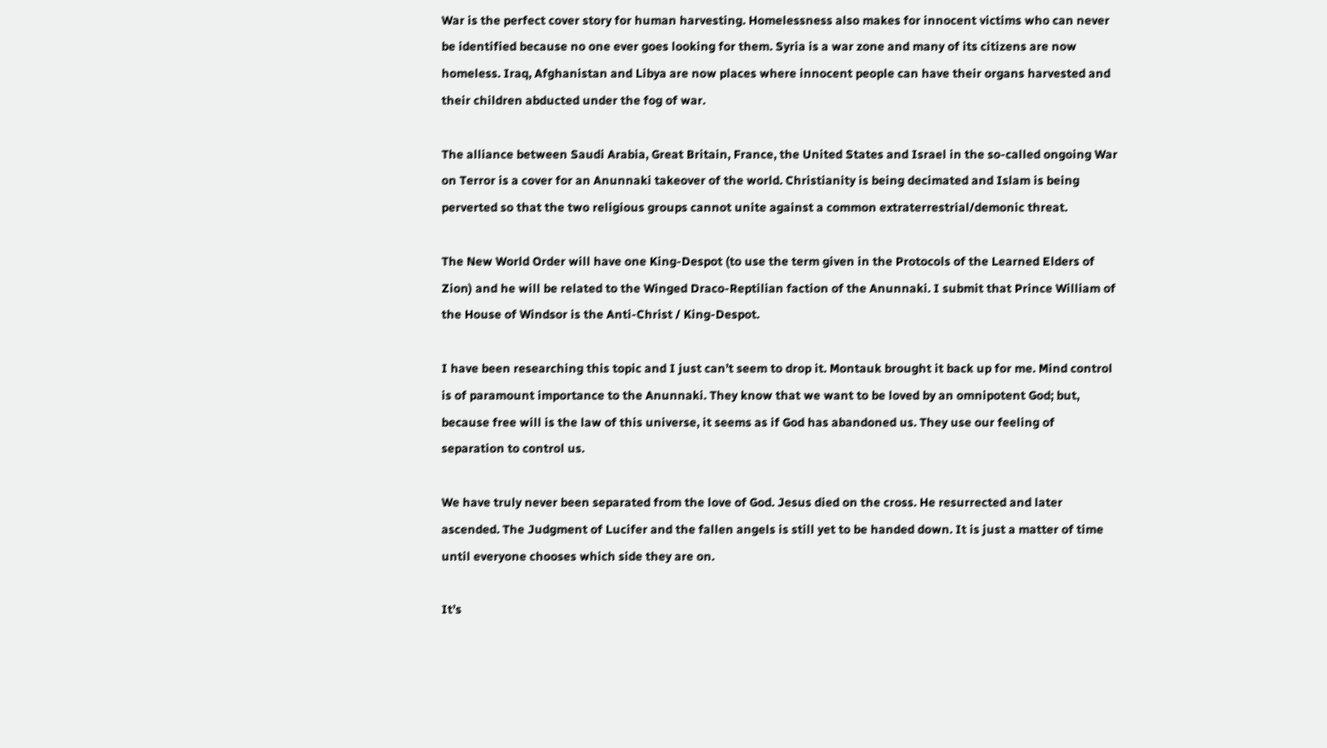War is the perfect cover story for human harvesting. Homelessness also makes for innocent victims who can never be identified because no one ever goes looking for them. Syria is a war zone and many of its citizens are now homeless. Iraq, Afghanistan and Libya are now places where innocent people can have their organs harvested and their children abducted under the fog of war.

The alliance between Saudi Arabia, Great Britain, France, the United States and Israel in the so-called ongoing War on Terror is a cover for an Anunnaki takeover of the world. Christianity is being decimated and Islam is being perverted so that the two religious groups cannot unite against a common extraterrestrial/demonic threat.

The New World Order will have one King-Despot (to use the term given in the Protocols of the Learned Elders of Zion) and he will be related to the Winged Draco-Reptilian faction of the Anunnaki. I submit that Prince William of the House of Windsor is the Anti-Christ / King-Despot.

I have been researching this topic and I just can’t seem to drop it. Montauk brought it back up for me. Mind control is of paramount importance to the Anunnaki. They know that we want to be loved by an omnipotent God; but, because free will is the law of this universe, it seems as if God has abandoned us. They use our feeling of separation to control us.

We have truly never been separated from the love of God. Jesus died on the cross. He resurrected and later ascended. The Judgment of Lucifer and the fallen angels is still yet to be handed down. It is just a matter of time until everyone chooses which side they are on.

It’s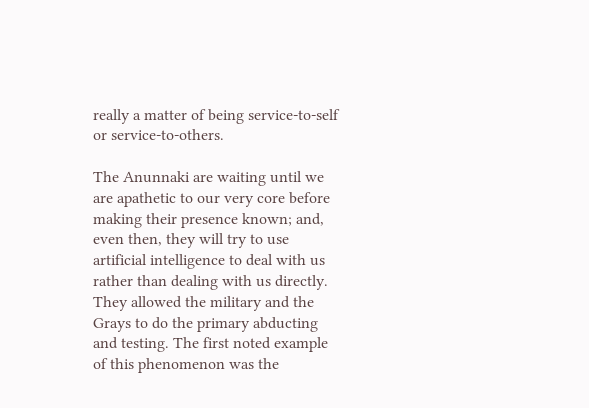really a matter of being service-to-self or service-to-others.

The Anunnaki are waiting until we are apathetic to our very core before making their presence known; and, even then, they will try to use artificial intelligence to deal with us rather than dealing with us directly. They allowed the military and the Grays to do the primary abducting and testing. The first noted example of this phenomenon was the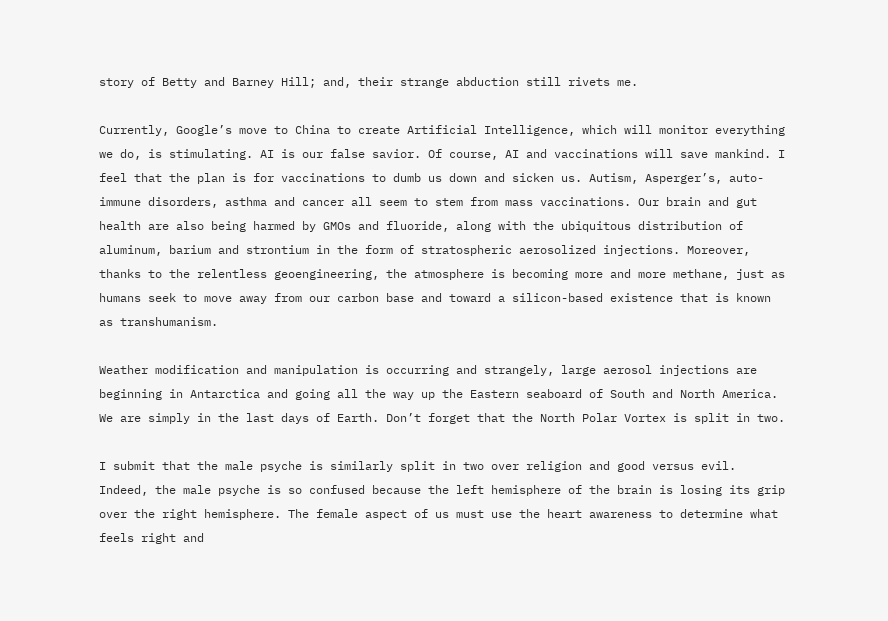story of Betty and Barney Hill; and, their strange abduction still rivets me.

Currently, Google’s move to China to create Artificial Intelligence, which will monitor everything we do, is stimulating. AI is our false savior. Of course, AI and vaccinations will save mankind. I feel that the plan is for vaccinations to dumb us down and sicken us. Autism, Asperger’s, auto-immune disorders, asthma and cancer all seem to stem from mass vaccinations. Our brain and gut health are also being harmed by GMOs and fluoride, along with the ubiquitous distribution of aluminum, barium and strontium in the form of stratospheric aerosolized injections. Moreover, thanks to the relentless geoengineering, the atmosphere is becoming more and more methane, just as humans seek to move away from our carbon base and toward a silicon-based existence that is known as transhumanism.

Weather modification and manipulation is occurring and strangely, large aerosol injections are beginning in Antarctica and going all the way up the Eastern seaboard of South and North America. We are simply in the last days of Earth. Don’t forget that the North Polar Vortex is split in two.

I submit that the male psyche is similarly split in two over religion and good versus evil. Indeed, the male psyche is so confused because the left hemisphere of the brain is losing its grip over the right hemisphere. The female aspect of us must use the heart awareness to determine what feels right and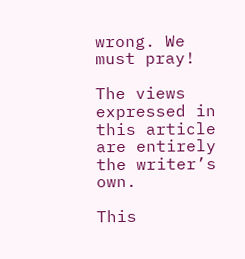wrong. We must pray!

The views expressed in this article are entirely the writer’s own.

This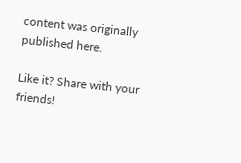content was originally published here.

Like it? Share with your friends!